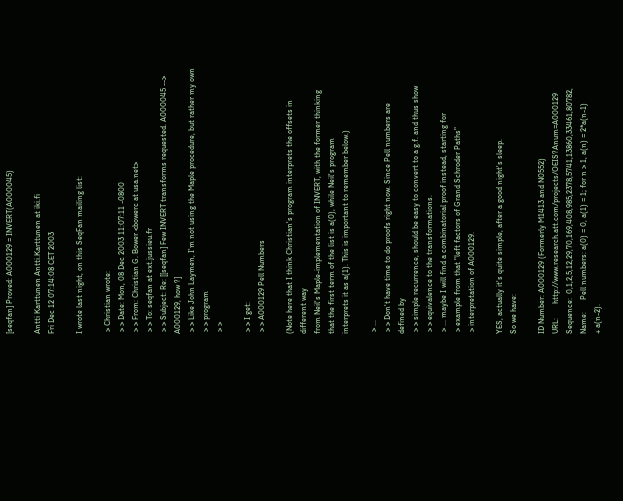[seqfan] Proved: A000129 = INVERT(A000045)

Antti Karttunen Antti.Karttunen at iki.fi
Fri Dec 12 07:14:08 CET 2003

I wrote last night, on this SeqFan mailing list:

 > Christian wrote:
 > > Date: Mon, 08 Dec 2003 11:07:11 -0800
 > > From: Christian G. Bower <bowerc at usa.net>
 > > To: seqfan at ext.jussieu.fr
 > > Subject: Re: [[seqfan] Few INVERT transforms requested. A000045 -->
A000129, how ?]
 > > Like John Laymen, I'm not using the Maple procedure, but rather my own
 > > program
 > >

 > > I get:
 > > A000129 Pell Numbers

(Note here that I think Christian's program interprets the offsets in
different way
from Neil's Maple-implementation of INVERT, with the former thinking
that the first term of the list is a(0), while Neil's program
interprets it as a(1). This is important to remember below.)

 > ...
 > > Don't have time to do proofs right now. Since Pell numbers are
defined by
 > > simple recurrence, should be easy to convert to a g.f. and thus show
 > > equivalence to the transformations.
 > ... maybe I will find a combinatorial proof instead, starting for
 > example from that "left factors of Grand Schroder Paths"
 > interpretation of A000129.

YES, actually it's quite simple, after a good night's sleep.
So we have:

ID Number: A000129 (Formerly M1413 and N0552)
URL:       http://www.research.att.com/projects/OEIS?Anum=A000129
Sequence:  0,1,2,5,12,29,70,169,408,985,2378,5741,13860,33461,80782,
Name:      Pell numbers: a(0) = 0, a(1) = 1; for n > 1, a(n) = 2*a(n-1)
+ a(n-2).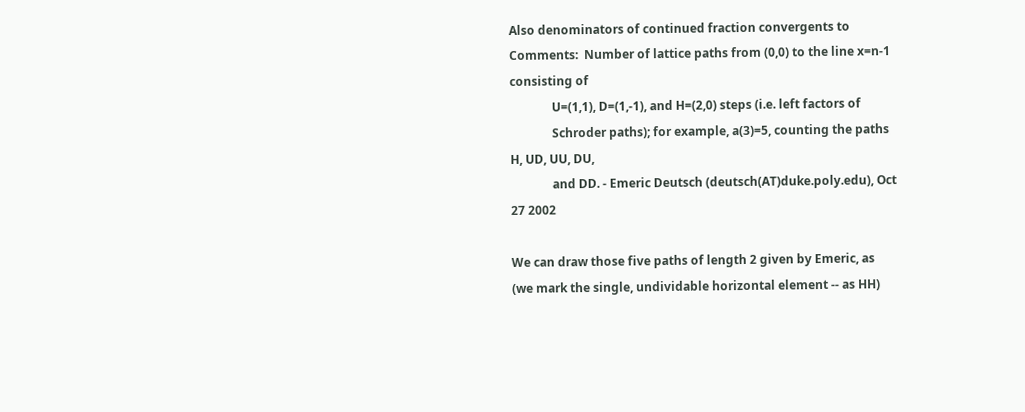Also denominators of continued fraction convergents to
Comments:  Number of lattice paths from (0,0) to the line x=n-1
consisting of
              U=(1,1), D=(1,-1), and H=(2,0) steps (i.e. left factors of
              Schroder paths); for example, a(3)=5, counting the paths
H, UD, UU, DU,
              and DD. - Emeric Deutsch (deutsch(AT)duke.poly.edu), Oct
27 2002

We can draw those five paths of length 2 given by Emeric, as
(we mark the single, undividable horizontal element -- as HH)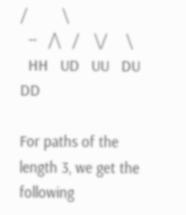/         \
  --   /\   /    \/     \
  HH   UD   UU   DU    DD

For paths of the length 3, we get the following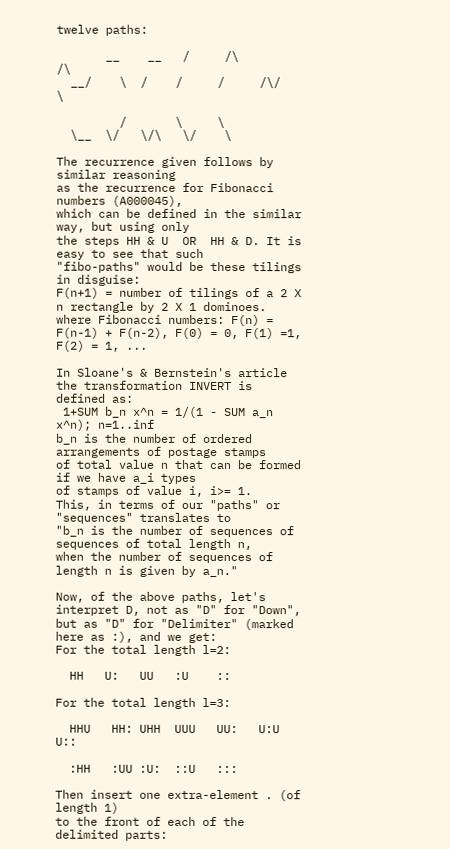twelve paths:

       __    __   /     /\        /\
  __/    \  /    /     /     /\/    \

         /       \     \
  \__  \/   \/\   \/    \

The recurrence given follows by similar reasoning
as the recurrence for Fibonacci numbers (A000045),
which can be defined in the similar way, but using only
the steps HH & U  OR  HH & D. It is easy to see that such
"fibo-paths" would be these tilings in disguise:
F(n+1) = number of tilings of a 2 X n rectangle by 2 X 1 dominoes.
where Fibonacci numbers: F(n) = F(n-1) + F(n-2), F(0) = 0, F(1) =1,
F(2) = 1, ...

In Sloane's & Bernstein's article
the transformation INVERT is defined as:
 1+SUM b_n x^n = 1/(1 - SUM a_n x^n); n=1..inf
b_n is the number of ordered arrangements of postage stamps
of total value n that can be formed if we have a_i types
of stamps of value i, i>= 1.
This, in terms of our "paths" or "sequences" translates to
"b_n is the number of sequences of sequences of total length n,
when the number of sequences of length n is given by a_n."

Now, of the above paths, let's interpret D, not as "D" for "Down",
but as "D" for "Delimiter" (marked here as :), and we get:
For the total length l=2:

  HH   U:   UU   :U    ::

For the total length l=3:

  HHU   HH: UHH  UUU   UU:   U:U  U::

  :HH   :UU :U:  ::U   :::

Then insert one extra-element . (of length 1)
to the front of each of the delimited parts: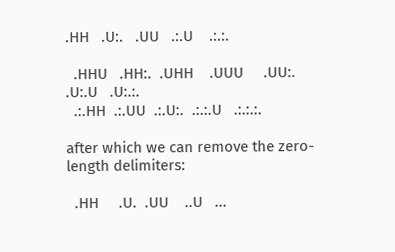.HH   .U:.   .UU   .:.U    .:.:.

  .HHU   .HH:.  .UHH    .UUU     .UU:.   .U:.U   .U:.:.
  .:.HH  .:.UU  .:.U:.  .:.:.U   .:.:.:.

after which we can remove the zero-length delimiters:

  .HH     .U.  .UU    ..U   ...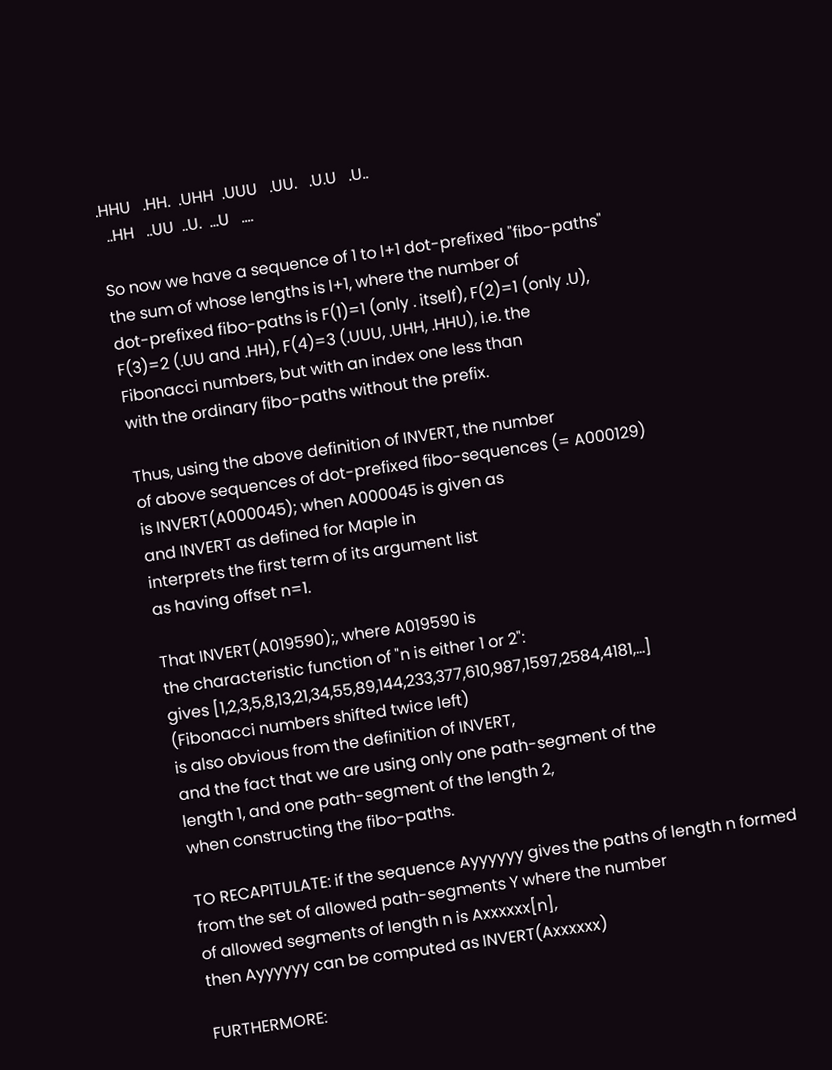.HHU   .HH.  .UHH  .UUU   .UU.   .U.U   .U..
  ..HH   ..UU  ..U.  ...U   ....

So now we have a sequence of 1 to l+1 dot-prefixed "fibo-paths"
the sum of whose lengths is l+1, where the number of
dot-prefixed fibo-paths is F(1)=1 (only . itself), F(2)=1 (only .U),
F(3)=2 (.UU and .HH), F(4)=3 (.UUU, .UHH, .HHU), i.e. the
Fibonacci numbers, but with an index one less than
with the ordinary fibo-paths without the prefix.

Thus, using the above definition of INVERT, the number
of above sequences of dot-prefixed fibo-sequences (= A000129)
is INVERT(A000045); when A000045 is given as
and INVERT as defined for Maple in
interprets the first term of its argument list
as having offset n=1.

That INVERT(A019590);, where A019590 is
the characteristic function of "n is either 1 or 2":
gives [1,2,3,5,8,13,21,34,55,89,144,233,377,610,987,1597,2584,4181,...]
(Fibonacci numbers shifted twice left)
is also obvious from the definition of INVERT,
and the fact that we are using only one path-segment of the
length 1, and one path-segment of the length 2,
when constructing the fibo-paths.

TO RECAPITULATE: if the sequence Ayyyyyy gives the paths of length n formed
from the set of allowed path-segments Y where the number
of allowed segments of length n is Axxxxxx[n],
then Ayyyyyy can be computed as INVERT(Axxxxxx)

FURTHERMORE: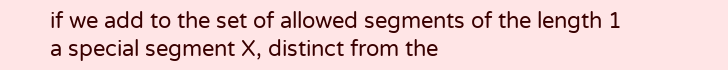if we add to the set of allowed segments of the length 1
a special segment X, distinct from the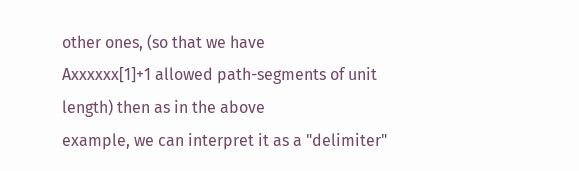other ones, (so that we have
Axxxxxx[1]+1 allowed path-segments of unit length) then as in the above
example, we can interpret it as a "delimiter"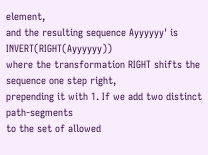element,
and the resulting sequence Ayyyyyy' is INVERT(RIGHT(Ayyyyyy))
where the transformation RIGHT shifts the sequence one step right,
prepending it with 1. If we add two distinct path-segments
to the set of allowed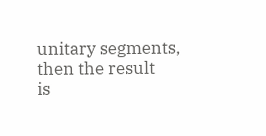unitary segments, then the result
is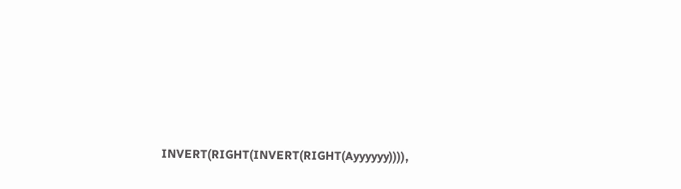INVERT(RIGHT(INVERT(RIGHT(Ayyyyyy)))),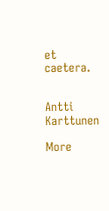et caetera.


Antti Karttunen

More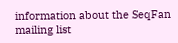information about the SeqFan mailing list